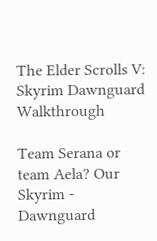The Elder Scrolls V: Skyrim Dawnguard Walkthrough

Team Serana or team Aela? Our Skyrim - Dawnguard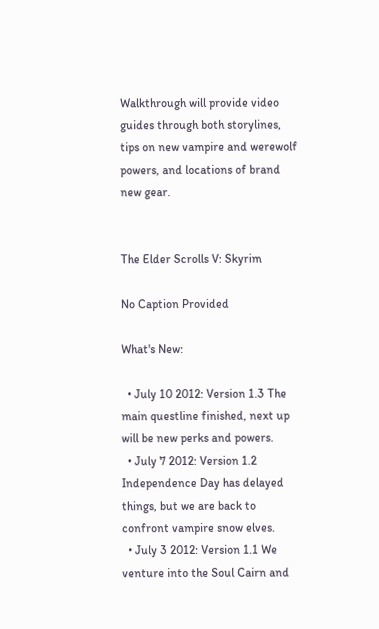Walkthrough will provide video guides through both storylines, tips on new vampire and werewolf powers, and locations of brand new gear.


The Elder Scrolls V: Skyrim

No Caption Provided

What's New:

  • July 10 2012: Version 1.3 The main questline finished, next up will be new perks and powers.
  • July 7 2012: Version 1.2 Independence Day has delayed things, but we are back to confront vampire snow elves.
  • July 3 2012: Version 1.1 We venture into the Soul Cairn and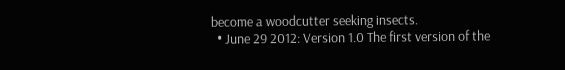become a woodcutter seeking insects.
  • June 29 2012: Version 1.0 The first version of the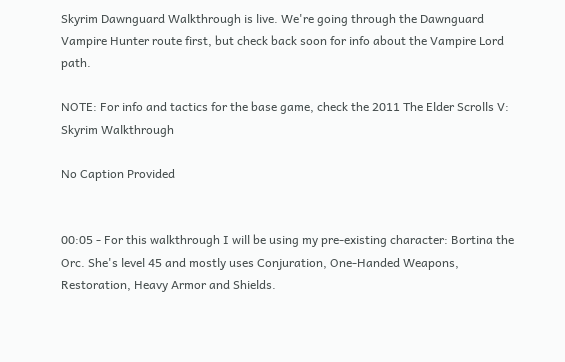Skyrim Dawnguard Walkthrough is live. We're going through the Dawnguard Vampire Hunter route first, but check back soon for info about the Vampire Lord path.

NOTE: For info and tactics for the base game, check the 2011 The Elder Scrolls V: Skyrim Walkthrough

No Caption Provided


00:05 - For this walkthrough I will be using my pre-existing character: Bortina the Orc. She's level 45 and mostly uses Conjuration, One-Handed Weapons, Restoration, Heavy Armor and Shields.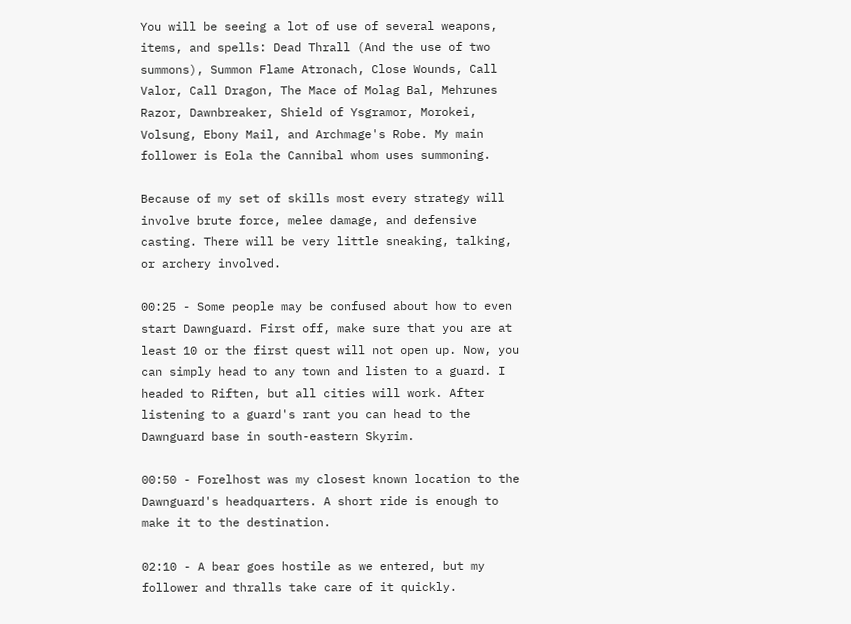You will be seeing a lot of use of several weapons, items, and spells: Dead Thrall (And the use of two summons), Summon Flame Atronach, Close Wounds, Call Valor, Call Dragon, The Mace of Molag Bal, Mehrunes Razor, Dawnbreaker, Shield of Ysgramor, Morokei, Volsung, Ebony Mail, and Archmage's Robe. My main follower is Eola the Cannibal whom uses summoning.

Because of my set of skills most every strategy will involve brute force, melee damage, and defensive casting. There will be very little sneaking, talking, or archery involved.

00:25 - Some people may be confused about how to even start Dawnguard. First off, make sure that you are at least 10 or the first quest will not open up. Now, you can simply head to any town and listen to a guard. I headed to Riften, but all cities will work. After listening to a guard's rant you can head to the Dawnguard base in south-eastern Skyrim.

00:50 - Forelhost was my closest known location to the Dawnguard's headquarters. A short ride is enough to make it to the destination.

02:10 - A bear goes hostile as we entered, but my follower and thralls take care of it quickly.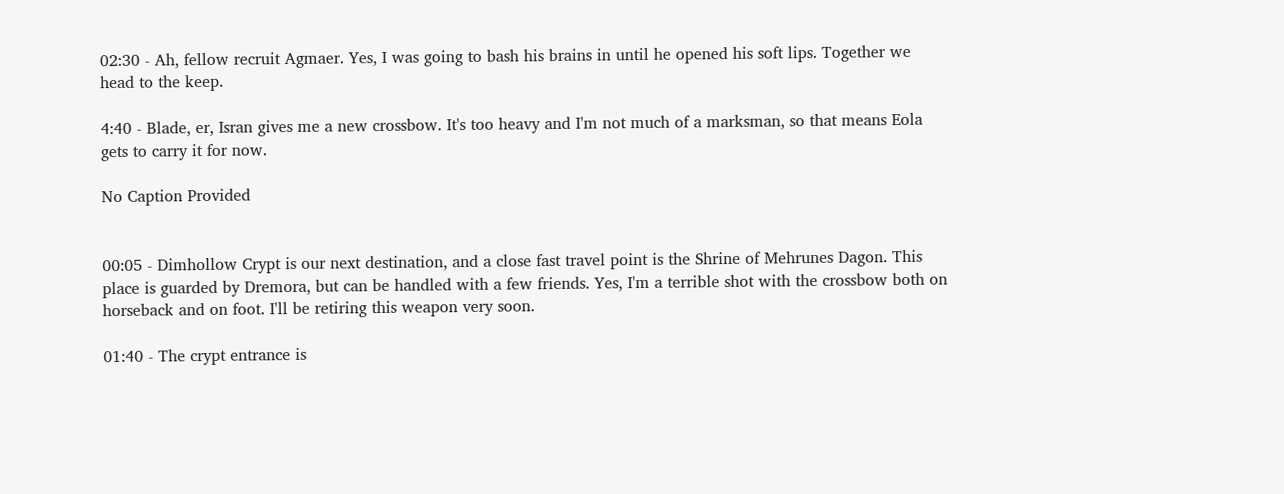02:30 - Ah, fellow recruit Agmaer. Yes, I was going to bash his brains in until he opened his soft lips. Together we head to the keep.

4:40 - Blade, er, Isran gives me a new crossbow. It's too heavy and I'm not much of a marksman, so that means Eola gets to carry it for now.

No Caption Provided


00:05 - Dimhollow Crypt is our next destination, and a close fast travel point is the Shrine of Mehrunes Dagon. This place is guarded by Dremora, but can be handled with a few friends. Yes, I'm a terrible shot with the crossbow both on horseback and on foot. I'll be retiring this weapon very soon.

01:40 - The crypt entrance is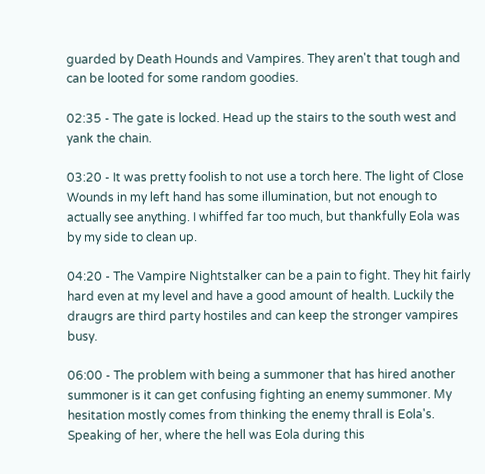guarded by Death Hounds and Vampires. They aren't that tough and can be looted for some random goodies.

02:35 - The gate is locked. Head up the stairs to the south west and yank the chain.

03:20 - It was pretty foolish to not use a torch here. The light of Close Wounds in my left hand has some illumination, but not enough to actually see anything. I whiffed far too much, but thankfully Eola was by my side to clean up.

04:20 - The Vampire Nightstalker can be a pain to fight. They hit fairly hard even at my level and have a good amount of health. Luckily the draugrs are third party hostiles and can keep the stronger vampires busy.

06:00 - The problem with being a summoner that has hired another summoner is it can get confusing fighting an enemy summoner. My hesitation mostly comes from thinking the enemy thrall is Eola's. Speaking of her, where the hell was Eola during this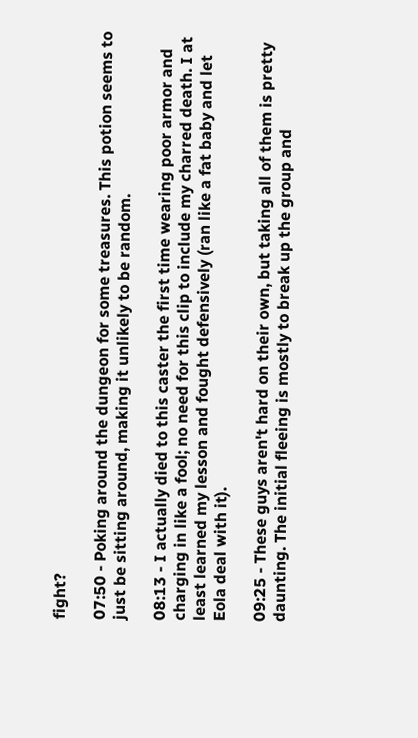fight?

07:50 - Poking around the dungeon for some treasures. This potion seems to just be sitting around, making it unlikely to be random.

08:13 - I actually died to this caster the first time wearing poor armor and charging in like a fool; no need for this clip to include my charred death. I at least learned my lesson and fought defensively (ran like a fat baby and let Eola deal with it).

09:25 - These guys aren't hard on their own, but taking all of them is pretty daunting. The initial fleeing is mostly to break up the group and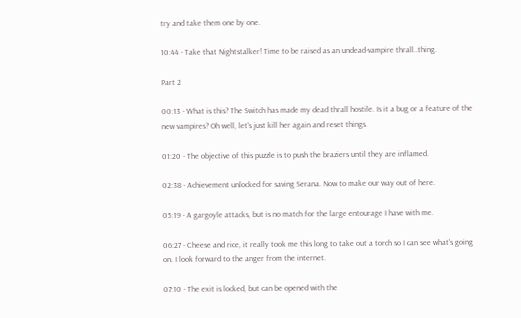try and take them one by one.

10:44 - Take that Nightstalker! Time to be raised as an undead-vampire thrall..thing.

Part 2

00:13 - What is this? The Switch has made my dead thrall hostile. Is it a bug or a feature of the new vampires? Oh well, let's just kill her again and reset things.

01:20 - The objective of this puzzle is to push the braziers until they are inflamed.

02:38 - Achievement unlocked for saving Serana. Now to make our way out of here.

05:19 - A gargoyle attacks, but is no match for the large entourage I have with me.

06:27 - Cheese and rice, it really took me this long to take out a torch so I can see what's going on. I look forward to the anger from the internet.

07:10 - The exit is locked, but can be opened with the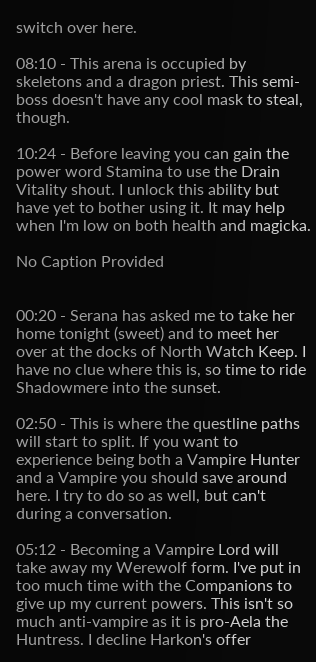switch over here.

08:10 - This arena is occupied by skeletons and a dragon priest. This semi-boss doesn't have any cool mask to steal, though.

10:24 - Before leaving you can gain the power word Stamina to use the Drain Vitality shout. I unlock this ability but have yet to bother using it. It may help when I'm low on both health and magicka.

No Caption Provided


00:20 - Serana has asked me to take her home tonight (sweet) and to meet her over at the docks of North Watch Keep. I have no clue where this is, so time to ride Shadowmere into the sunset.

02:50 - This is where the questline paths will start to split. If you want to experience being both a Vampire Hunter and a Vampire you should save around here. I try to do so as well, but can't during a conversation.

05:12 - Becoming a Vampire Lord will take away my Werewolf form. I've put in too much time with the Companions to give up my current powers. This isn't so much anti-vampire as it is pro-Aela the Huntress. I decline Harkon's offer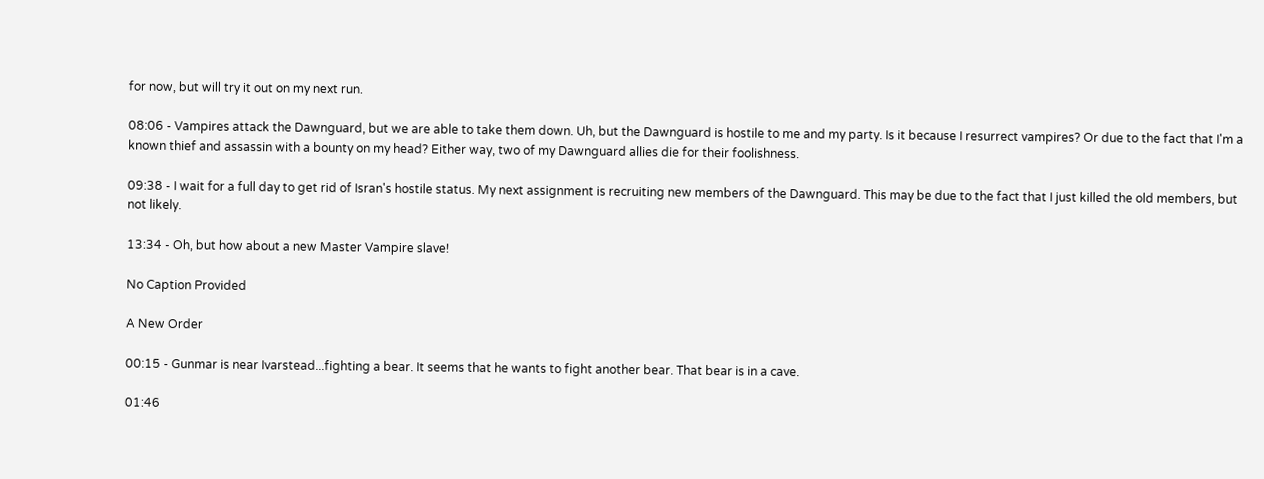for now, but will try it out on my next run.

08:06 - Vampires attack the Dawnguard, but we are able to take them down. Uh, but the Dawnguard is hostile to me and my party. Is it because I resurrect vampires? Or due to the fact that I'm a known thief and assassin with a bounty on my head? Either way, two of my Dawnguard allies die for their foolishness.

09:38 - I wait for a full day to get rid of Isran's hostile status. My next assignment is recruiting new members of the Dawnguard. This may be due to the fact that I just killed the old members, but not likely.

13:34 - Oh, but how about a new Master Vampire slave!

No Caption Provided

A New Order

00:15 - Gunmar is near Ivarstead...fighting a bear. It seems that he wants to fight another bear. That bear is in a cave.

01:46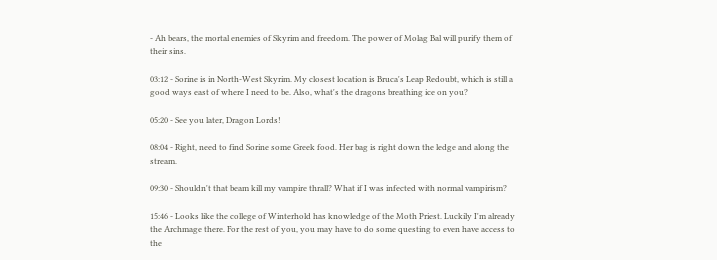- Ah bears, the mortal enemies of Skyrim and freedom. The power of Molag Bal will purify them of their sins.

03:12 - Sorine is in North-West Skyrim. My closest location is Bruca's Leap Redoubt, which is still a good ways east of where I need to be. Also, what's the dragons breathing ice on you?

05:20 - See you later, Dragon Lords!

08:04 - Right, need to find Sorine some Greek food. Her bag is right down the ledge and along the stream.

09:30 - Shouldn't that beam kill my vampire thrall? What if I was infected with normal vampirism?

15:46 - Looks like the college of Winterhold has knowledge of the Moth Priest. Luckily I'm already the Archmage there. For the rest of you, you may have to do some questing to even have access to the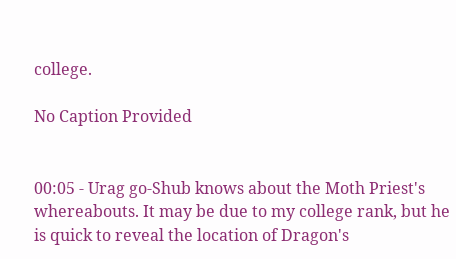college.

No Caption Provided


00:05 - Urag go-Shub knows about the Moth Priest's whereabouts. It may be due to my college rank, but he is quick to reveal the location of Dragon's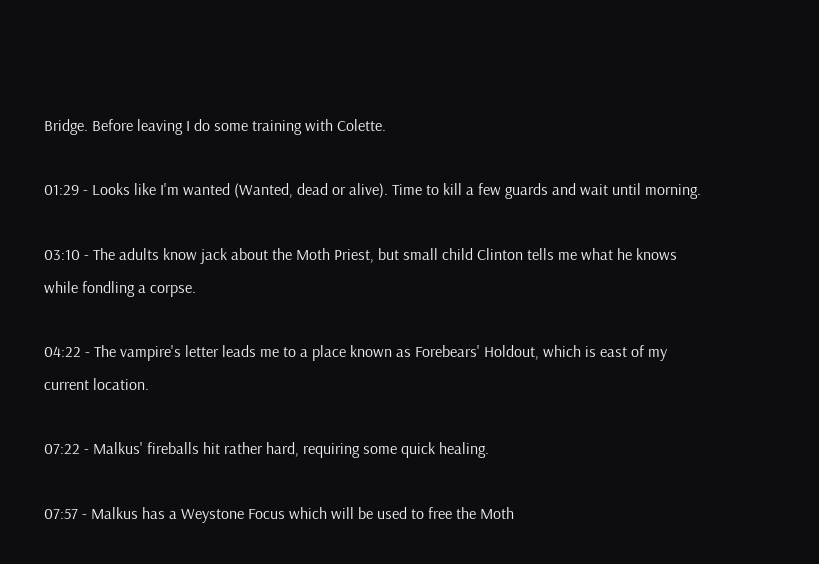Bridge. Before leaving I do some training with Colette.

01:29 - Looks like I'm wanted (Wanted, dead or alive). Time to kill a few guards and wait until morning.

03:10 - The adults know jack about the Moth Priest, but small child Clinton tells me what he knows while fondling a corpse.

04:22 - The vampire's letter leads me to a place known as Forebears' Holdout, which is east of my current location.

07:22 - Malkus' fireballs hit rather hard, requiring some quick healing.

07:57 - Malkus has a Weystone Focus which will be used to free the Moth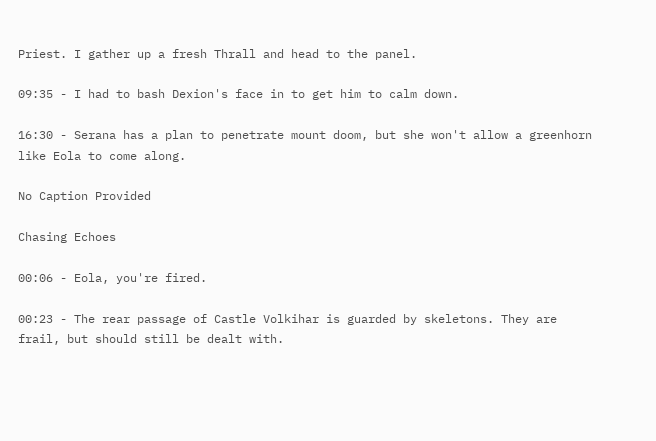Priest. I gather up a fresh Thrall and head to the panel.

09:35 - I had to bash Dexion's face in to get him to calm down.

16:30 - Serana has a plan to penetrate mount doom, but she won't allow a greenhorn like Eola to come along.

No Caption Provided

Chasing Echoes

00:06 - Eola, you're fired.

00:23 - The rear passage of Castle Volkihar is guarded by skeletons. They are frail, but should still be dealt with.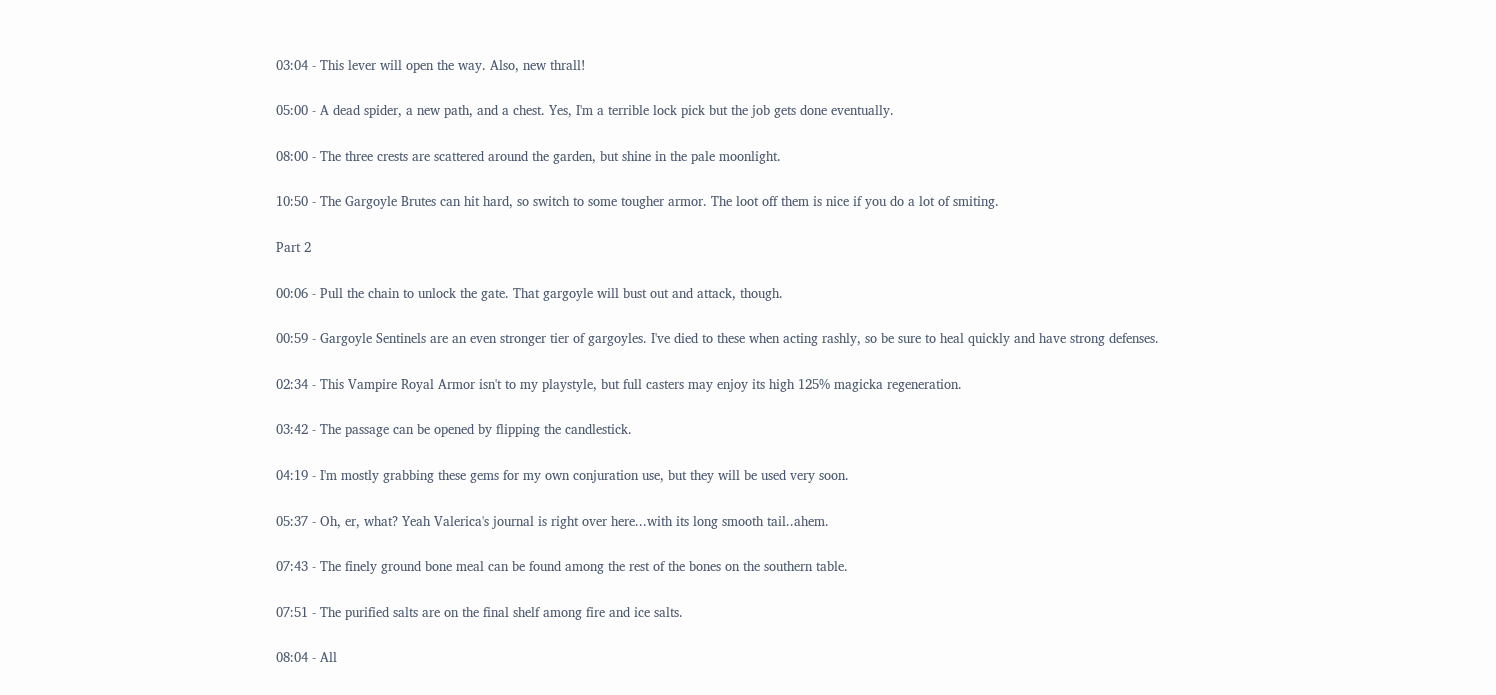03:04 - This lever will open the way. Also, new thrall!

05:00 - A dead spider, a new path, and a chest. Yes, I'm a terrible lock pick but the job gets done eventually.

08:00 - The three crests are scattered around the garden, but shine in the pale moonlight.

10:50 - The Gargoyle Brutes can hit hard, so switch to some tougher armor. The loot off them is nice if you do a lot of smiting.

Part 2

00:06 - Pull the chain to unlock the gate. That gargoyle will bust out and attack, though.

00:59 - Gargoyle Sentinels are an even stronger tier of gargoyles. I've died to these when acting rashly, so be sure to heal quickly and have strong defenses.

02:34 - This Vampire Royal Armor isn't to my playstyle, but full casters may enjoy its high 125% magicka regeneration.

03:42 - The passage can be opened by flipping the candlestick.

04:19 - I'm mostly grabbing these gems for my own conjuration use, but they will be used very soon.

05:37 - Oh, er, what? Yeah Valerica's journal is right over here...with its long smooth tail..ahem.

07:43 - The finely ground bone meal can be found among the rest of the bones on the southern table.

07:51 - The purified salts are on the final shelf among fire and ice salts.

08:04 - All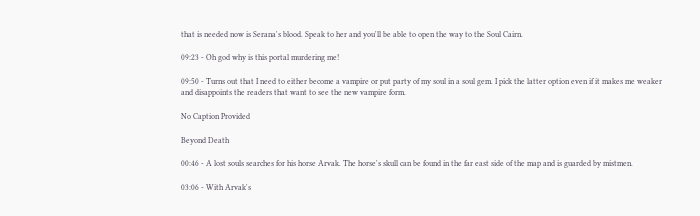that is needed now is Serana's blood. Speak to her and you'll be able to open the way to the Soul Cairn.

09:23 - Oh god why is this portal murdering me!

09:50 - Turns out that I need to either become a vampire or put party of my soul in a soul gem. I pick the latter option even if it makes me weaker and disappoints the readers that want to see the new vampire form.

No Caption Provided

Beyond Death

00:46 - A lost souls searches for his horse Arvak. The horse's skull can be found in the far east side of the map and is guarded by mistmen.

03:06 - With Arvak's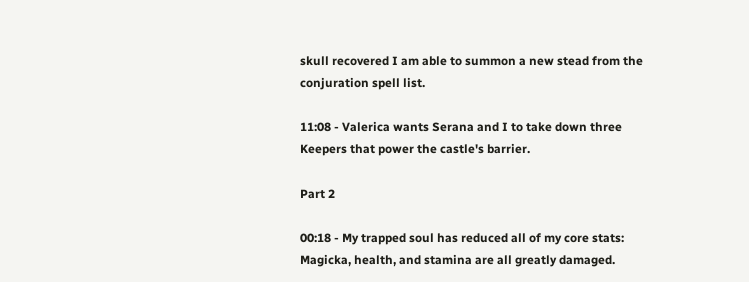skull recovered I am able to summon a new stead from the conjuration spell list.

11:08 - Valerica wants Serana and I to take down three Keepers that power the castle's barrier.

Part 2

00:18 - My trapped soul has reduced all of my core stats: Magicka, health, and stamina are all greatly damaged.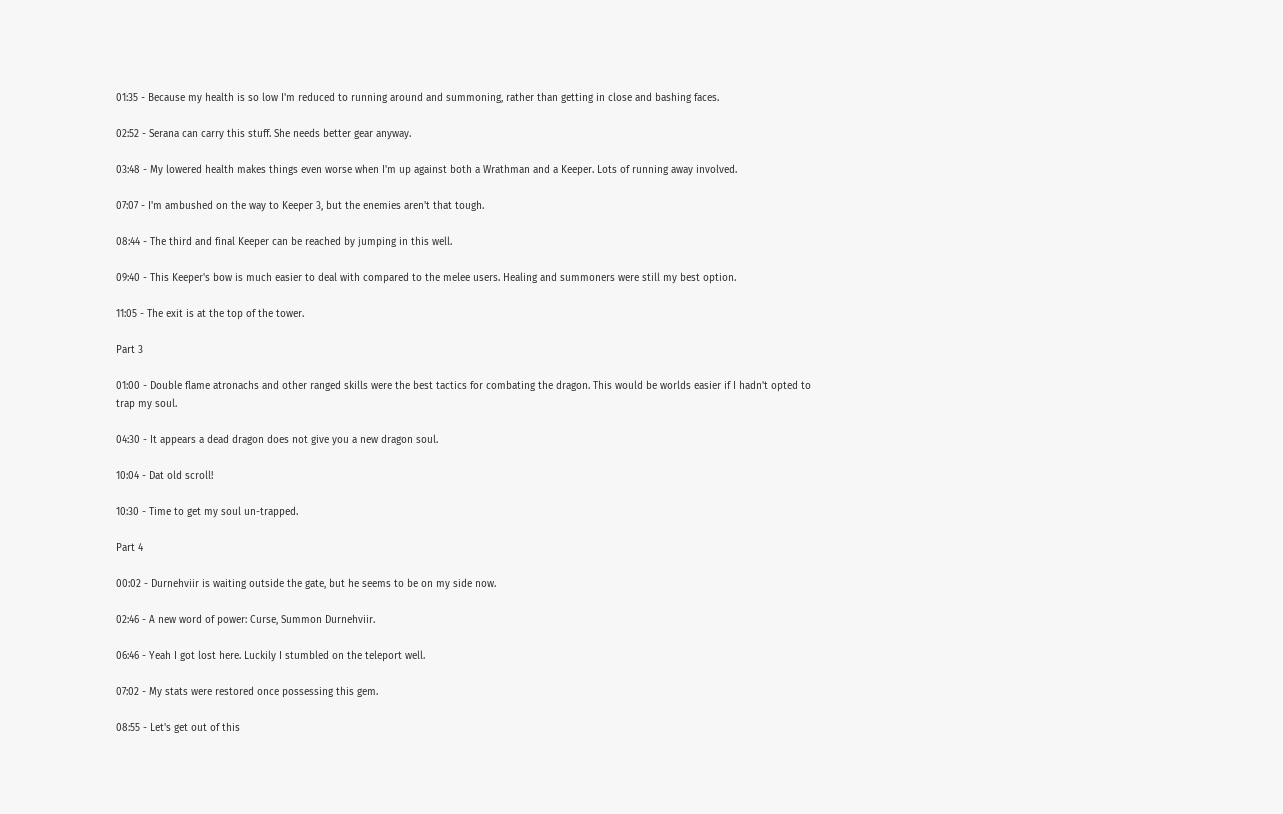01:35 - Because my health is so low I'm reduced to running around and summoning, rather than getting in close and bashing faces.

02:52 - Serana can carry this stuff. She needs better gear anyway.

03:48 - My lowered health makes things even worse when I'm up against both a Wrathman and a Keeper. Lots of running away involved.

07:07 - I'm ambushed on the way to Keeper 3, but the enemies aren't that tough.

08:44 - The third and final Keeper can be reached by jumping in this well.

09:40 - This Keeper's bow is much easier to deal with compared to the melee users. Healing and summoners were still my best option.

11:05 - The exit is at the top of the tower.

Part 3

01:00 - Double flame atronachs and other ranged skills were the best tactics for combating the dragon. This would be worlds easier if I hadn't opted to trap my soul.

04:30 - It appears a dead dragon does not give you a new dragon soul.

10:04 - Dat old scroll!

10:30 - Time to get my soul un-trapped.

Part 4

00:02 - Durnehviir is waiting outside the gate, but he seems to be on my side now.

02:46 - A new word of power: Curse, Summon Durnehviir.

06:46 - Yeah I got lost here. Luckily I stumbled on the teleport well.

07:02 - My stats were restored once possessing this gem.

08:55 - Let's get out of this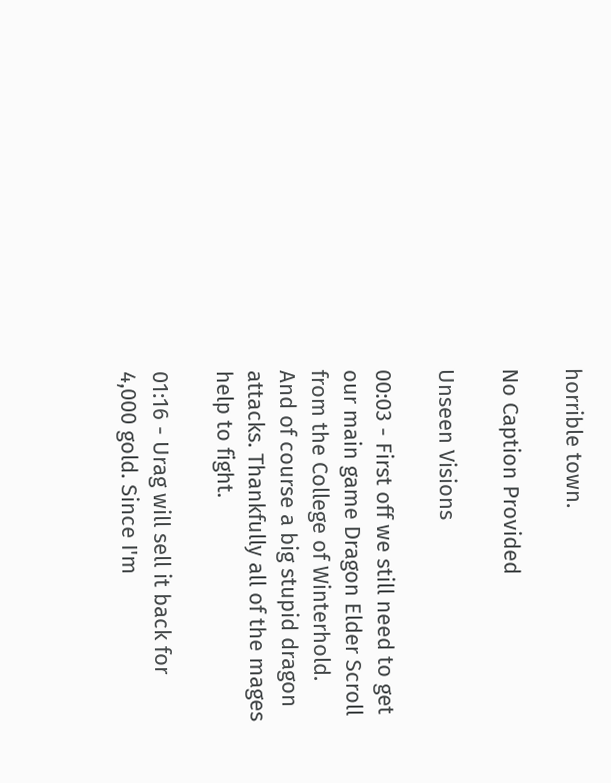horrible town.

No Caption Provided

Unseen Visions

00:03 - First off we still need to get our main game Dragon Elder Scroll from the College of Winterhold. And of course a big stupid dragon attacks. Thankfully all of the mages help to fight.

01:16 - Urag will sell it back for 4,000 gold. Since I'm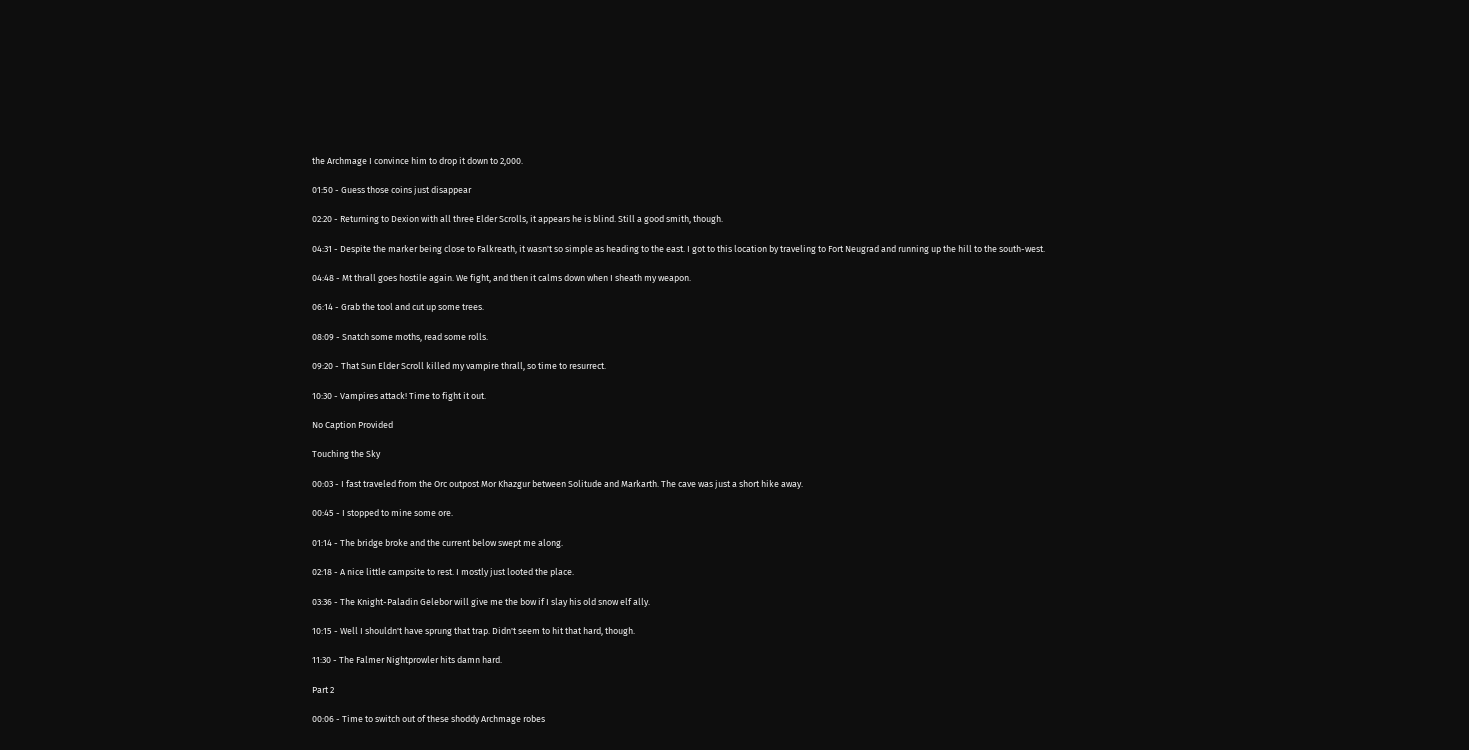the Archmage I convince him to drop it down to 2,000.

01:50 - Guess those coins just disappear

02:20 - Returning to Dexion with all three Elder Scrolls, it appears he is blind. Still a good smith, though.

04:31 - Despite the marker being close to Falkreath, it wasn't so simple as heading to the east. I got to this location by traveling to Fort Neugrad and running up the hill to the south-west.

04:48 - Mt thrall goes hostile again. We fight, and then it calms down when I sheath my weapon.

06:14 - Grab the tool and cut up some trees.

08:09 - Snatch some moths, read some rolls.

09:20 - That Sun Elder Scroll killed my vampire thrall, so time to resurrect.

10:30 - Vampires attack! Time to fight it out.

No Caption Provided

Touching the Sky

00:03 - I fast traveled from the Orc outpost Mor Khazgur between Solitude and Markarth. The cave was just a short hike away.

00:45 - I stopped to mine some ore.

01:14 - The bridge broke and the current below swept me along.

02:18 - A nice little campsite to rest. I mostly just looted the place.

03:36 - The Knight-Paladin Gelebor will give me the bow if I slay his old snow elf ally.

10:15 - Well I shouldn't have sprung that trap. Didn't seem to hit that hard, though.

11:30 - The Falmer Nightprowler hits damn hard.

Part 2

00:06 - Time to switch out of these shoddy Archmage robes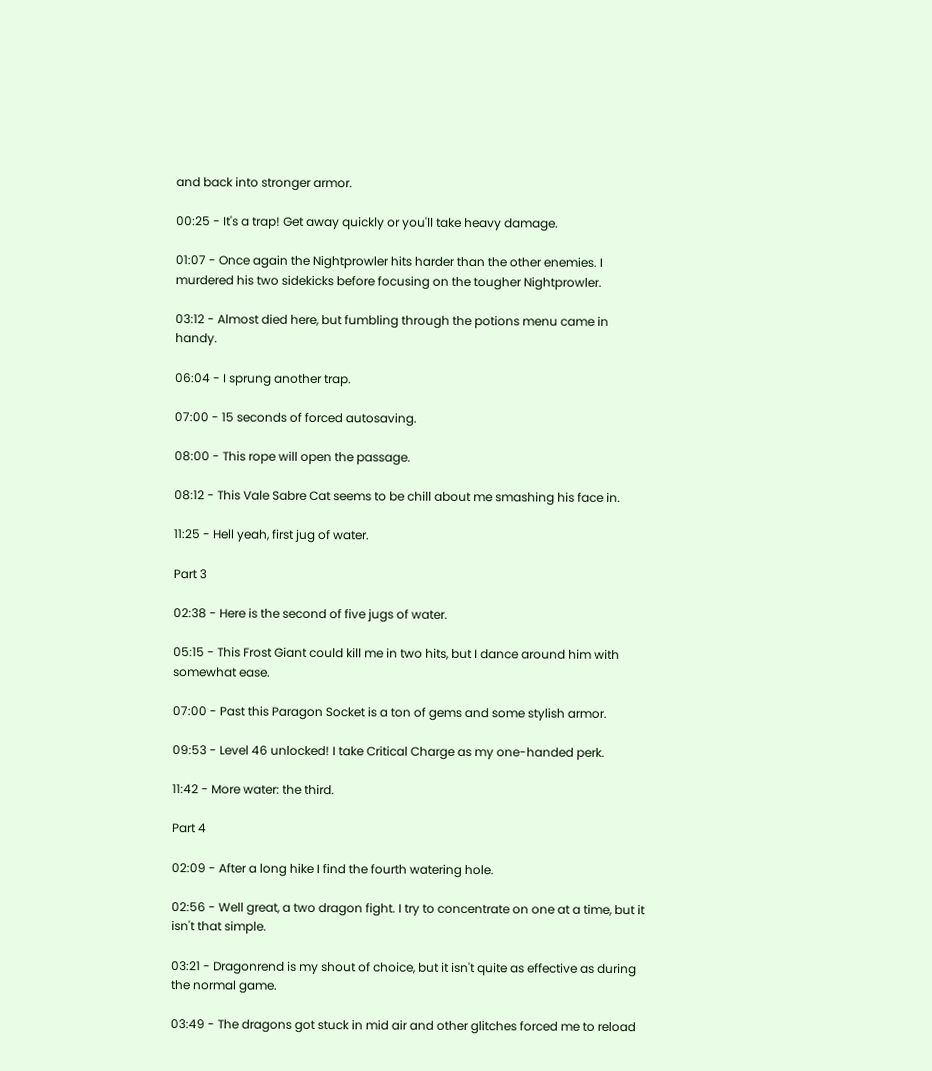and back into stronger armor.

00:25 - It's a trap! Get away quickly or you'll take heavy damage.

01:07 - Once again the Nightprowler hits harder than the other enemies. I murdered his two sidekicks before focusing on the tougher Nightprowler.

03:12 - Almost died here, but fumbling through the potions menu came in handy.

06:04 - I sprung another trap.

07:00 - 15 seconds of forced autosaving.

08:00 - This rope will open the passage.

08:12 - This Vale Sabre Cat seems to be chill about me smashing his face in.

11:25 - Hell yeah, first jug of water.

Part 3

02:38 - Here is the second of five jugs of water.

05:15 - This Frost Giant could kill me in two hits, but I dance around him with somewhat ease.

07:00 - Past this Paragon Socket is a ton of gems and some stylish armor.

09:53 - Level 46 unlocked! I take Critical Charge as my one-handed perk.

11:42 - More water: the third.

Part 4

02:09 - After a long hike I find the fourth watering hole.

02:56 - Well great, a two dragon fight. I try to concentrate on one at a time, but it isn't that simple.

03:21 - Dragonrend is my shout of choice, but it isn't quite as effective as during the normal game.

03:49 - The dragons got stuck in mid air and other glitches forced me to reload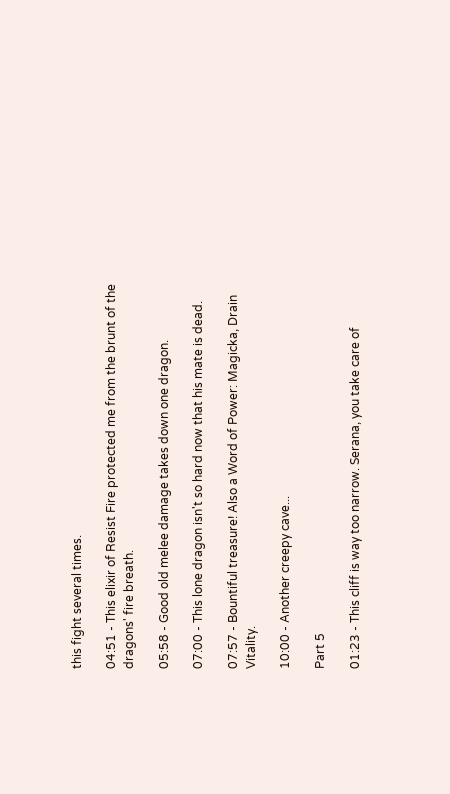this fight several times.

04:51 - This elixir of Resist Fire protected me from the brunt of the dragons' fire breath.

05:58 - Good old melee damage takes down one dragon.

07:00 - This lone dragon isn't so hard now that his mate is dead.

07:57 - Bountiful treasure! Also a Word of Power: Magicka, Drain Vitality.

10:00 - Another creepy cave...

Part 5

01:23 - This cliff is way too narrow. Serana, you take care of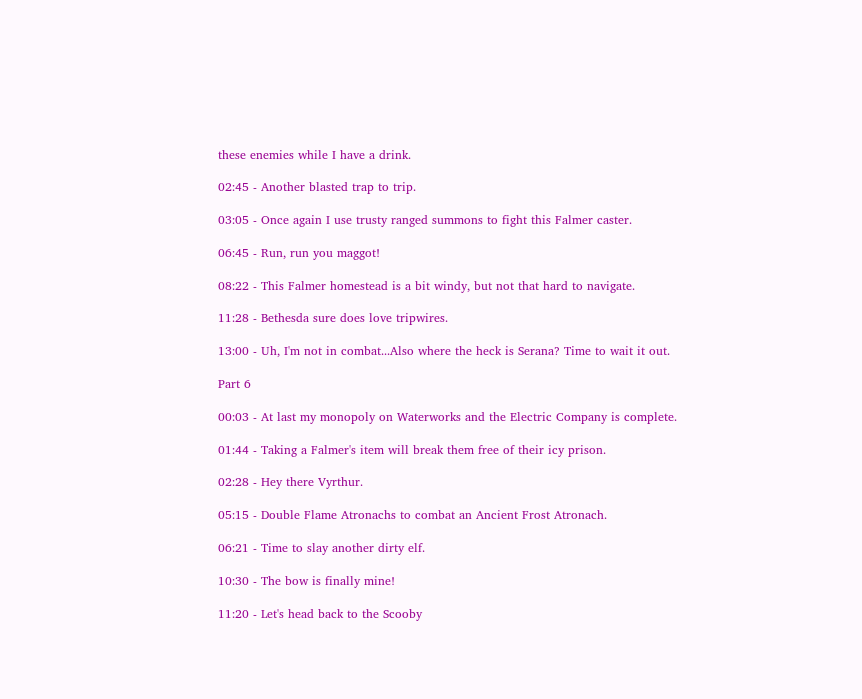these enemies while I have a drink.

02:45 - Another blasted trap to trip.

03:05 - Once again I use trusty ranged summons to fight this Falmer caster.

06:45 - Run, run you maggot!

08:22 - This Falmer homestead is a bit windy, but not that hard to navigate.

11:28 - Bethesda sure does love tripwires.

13:00 - Uh, I'm not in combat...Also where the heck is Serana? Time to wait it out.

Part 6

00:03 - At last my monopoly on Waterworks and the Electric Company is complete.

01:44 - Taking a Falmer's item will break them free of their icy prison.

02:28 - Hey there Vyrthur.

05:15 - Double Flame Atronachs to combat an Ancient Frost Atronach.

06:21 - Time to slay another dirty elf.

10:30 - The bow is finally mine!

11:20 - Let's head back to the Scooby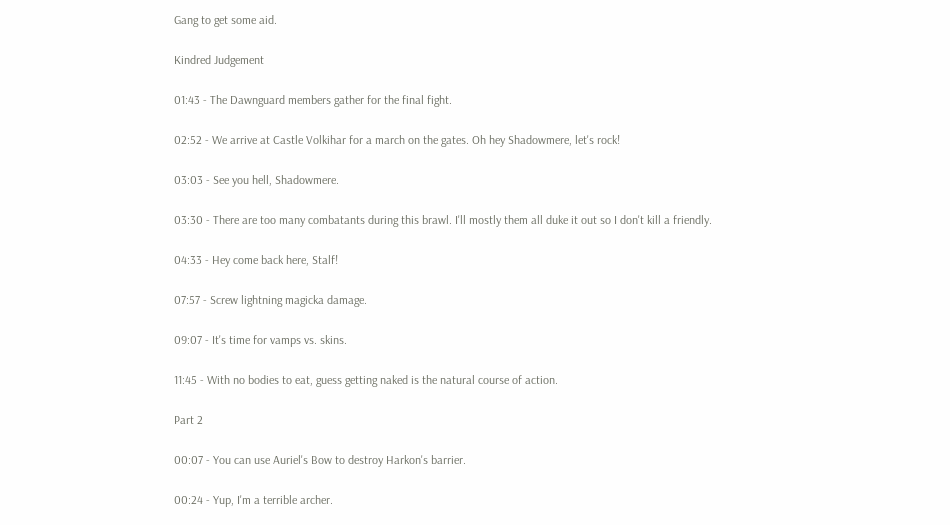Gang to get some aid.

Kindred Judgement

01:43 - The Dawnguard members gather for the final fight.

02:52 - We arrive at Castle Volkihar for a march on the gates. Oh hey Shadowmere, let's rock!

03:03 - See you hell, Shadowmere.

03:30 - There are too many combatants during this brawl. I'll mostly them all duke it out so I don't kill a friendly.

04:33 - Hey come back here, Stalf!

07:57 - Screw lightning magicka damage.

09:07 - It's time for vamps vs. skins.

11:45 - With no bodies to eat, guess getting naked is the natural course of action.

Part 2

00:07 - You can use Auriel's Bow to destroy Harkon's barrier.

00:24 - Yup, I'm a terrible archer.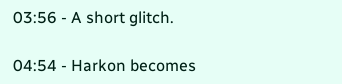03:56 - A short glitch.

04:54 - Harkon becomes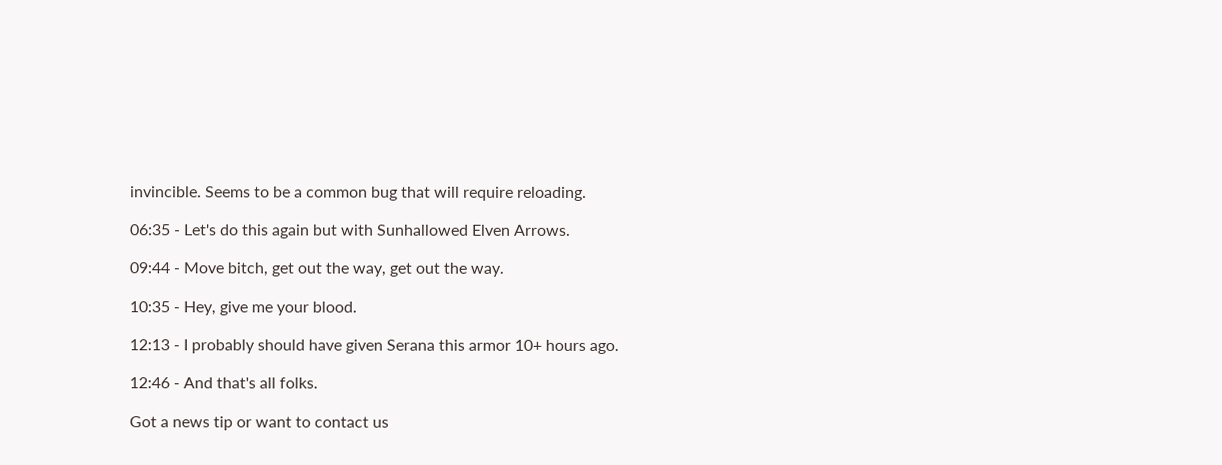invincible. Seems to be a common bug that will require reloading.

06:35 - Let's do this again but with Sunhallowed Elven Arrows.

09:44 - Move bitch, get out the way, get out the way.

10:35 - Hey, give me your blood.

12:13 - I probably should have given Serana this armor 10+ hours ago.

12:46 - And that's all folks.

Got a news tip or want to contact us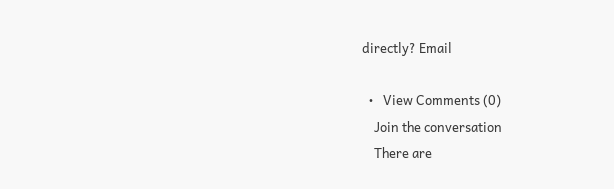directly? Email

  •   View Comments (0)
    Join the conversation
    There are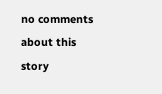no comments about this story